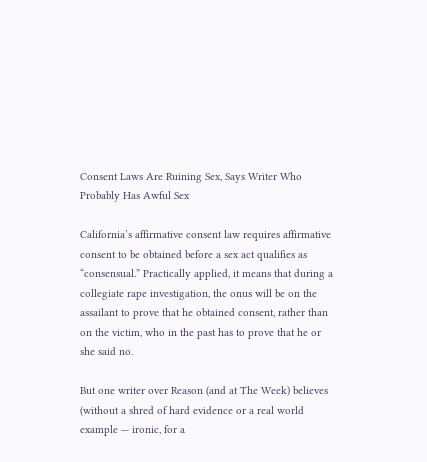Consent Laws Are Ruining Sex, Says Writer Who Probably Has Awful Sex

California’s affirmative consent law requires affirmative consent to be obtained before a sex act qualifies as “consensual.” Practically applied, it means that during a collegiate rape investigation, the onus will be on the assailant to prove that he obtained consent, rather than on the victim, who in the past has to prove that he or she said no.

But one writer over Reason (and at The Week) believes (without a shred of hard evidence or a real world example — ironic, for a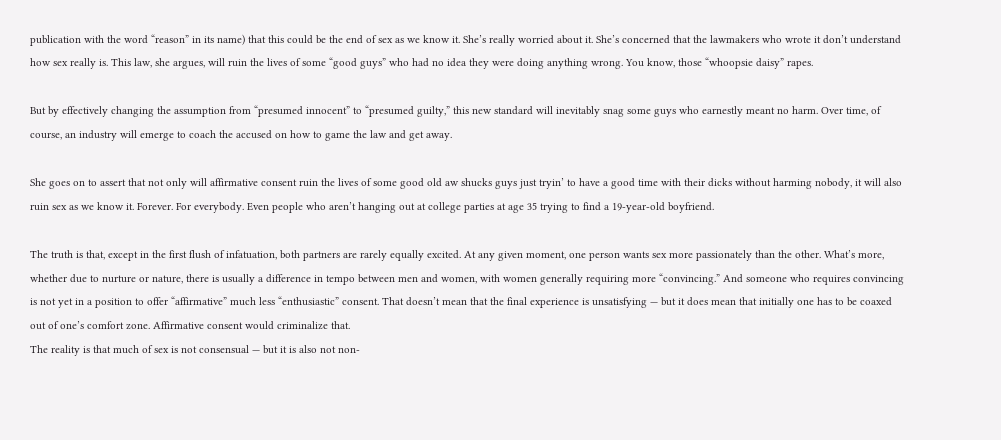publication with the word “reason” in its name) that this could be the end of sex as we know it. She’s really worried about it. She’s concerned that the lawmakers who wrote it don’t understand how sex really is. This law, she argues, will ruin the lives of some “good guys” who had no idea they were doing anything wrong. You know, those “whoopsie daisy” rapes.

But by effectively changing the assumption from “presumed innocent” to “presumed guilty,” this new standard will inevitably snag some guys who earnestly meant no harm. Over time, of course, an industry will emerge to coach the accused on how to game the law and get away.

She goes on to assert that not only will affirmative consent ruin the lives of some good old aw shucks guys just tryin’ to have a good time with their dicks without harming nobody, it will also ruin sex as we know it. Forever. For everybody. Even people who aren’t hanging out at college parties at age 35 trying to find a 19-year-old boyfriend.

The truth is that, except in the first flush of infatuation, both partners are rarely equally excited. At any given moment, one person wants sex more passionately than the other. What’s more, whether due to nurture or nature, there is usually a difference in tempo between men and women, with women generally requiring more “convincing.” And someone who requires convincing is not yet in a position to offer “affirmative” much less “enthusiastic” consent. That doesn’t mean that the final experience is unsatisfying — but it does mean that initially one has to be coaxed out of one’s comfort zone. Affirmative consent would criminalize that.
The reality is that much of sex is not consensual — but it is also not non-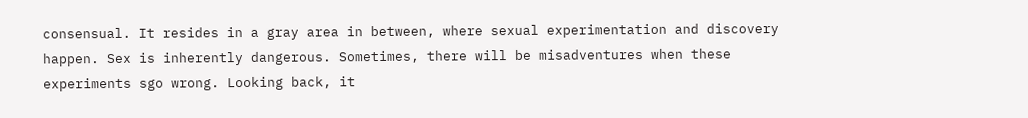consensual. It resides in a gray area in between, where sexual experimentation and discovery happen. Sex is inherently dangerous. Sometimes, there will be misadventures when these experiments sgo wrong. Looking back, it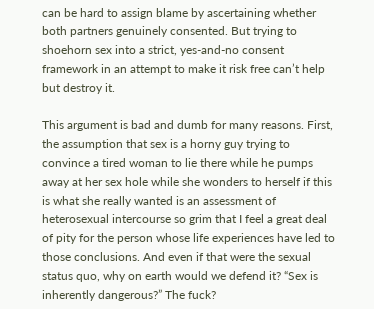can be hard to assign blame by ascertaining whether both partners genuinely consented. But trying to shoehorn sex into a strict, yes-and-no consent framework in an attempt to make it risk free can’t help but destroy it.

This argument is bad and dumb for many reasons. First, the assumption that sex is a horny guy trying to convince a tired woman to lie there while he pumps away at her sex hole while she wonders to herself if this is what she really wanted is an assessment of heterosexual intercourse so grim that I feel a great deal of pity for the person whose life experiences have led to those conclusions. And even if that were the sexual status quo, why on earth would we defend it? “Sex is inherently dangerous?” The fuck?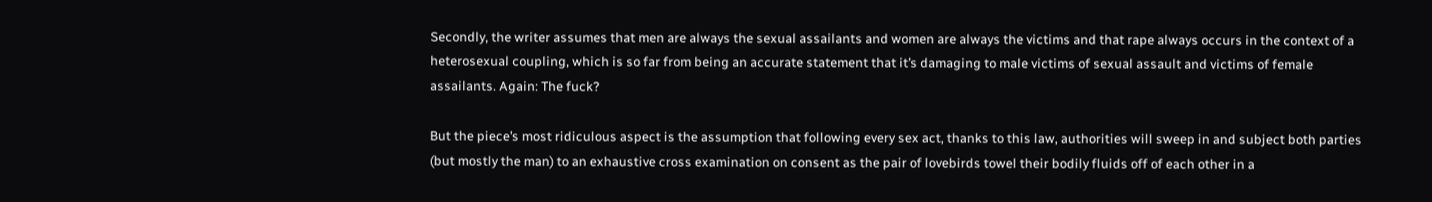Secondly, the writer assumes that men are always the sexual assailants and women are always the victims and that rape always occurs in the context of a heterosexual coupling, which is so far from being an accurate statement that it’s damaging to male victims of sexual assault and victims of female assailants. Again: The fuck?

But the piece’s most ridiculous aspect is the assumption that following every sex act, thanks to this law, authorities will sweep in and subject both parties (but mostly the man) to an exhaustive cross examination on consent as the pair of lovebirds towel their bodily fluids off of each other in a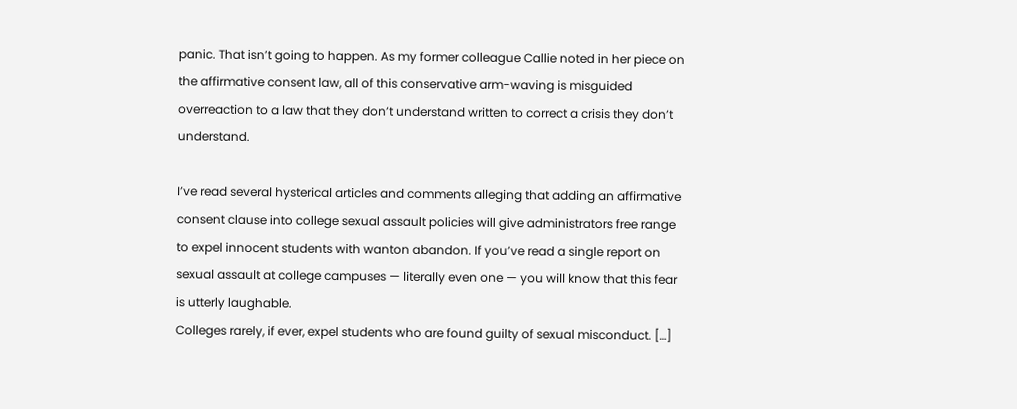panic. That isn’t going to happen. As my former colleague Callie noted in her piece on the affirmative consent law, all of this conservative arm-waving is misguided overreaction to a law that they don’t understand written to correct a crisis they don’t understand.

I’ve read several hysterical articles and comments alleging that adding an affirmative consent clause into college sexual assault policies will give administrators free range to expel innocent students with wanton abandon. If you’ve read a single report on sexual assault at college campuses — literally even one — you will know that this fear is utterly laughable.
Colleges rarely, if ever, expel students who are found guilty of sexual misconduct. […]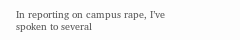In reporting on campus rape, I’ve spoken to several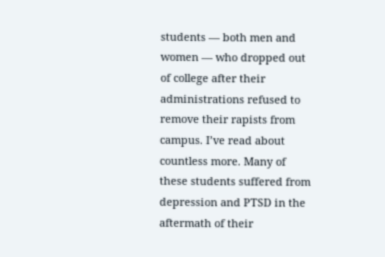students — both men and women — who dropped out of college after their administrations refused to remove their rapists from campus. I’ve read about countless more. Many of these students suffered from depression and PTSD in the aftermath of their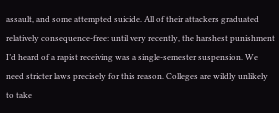assault, and some attempted suicide. All of their attackers graduated relatively consequence-free: until very recently, the harshest punishment I’d heard of a rapist receiving was a single-semester suspension. We need stricter laws precisely for this reason. Colleges are wildly unlikely to take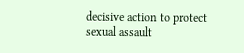decisive action to protect sexual assault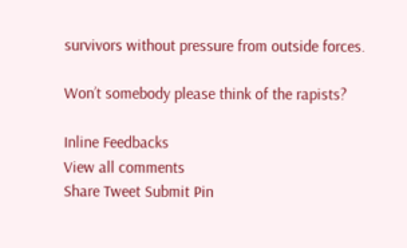survivors without pressure from outside forces.

Won’t somebody please think of the rapists?

Inline Feedbacks
View all comments
Share Tweet Submit Pin